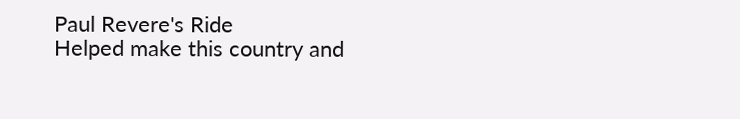Paul Revere's Ride
Helped make this country and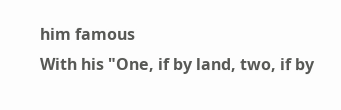him famous
With his "One, if by land, two, if by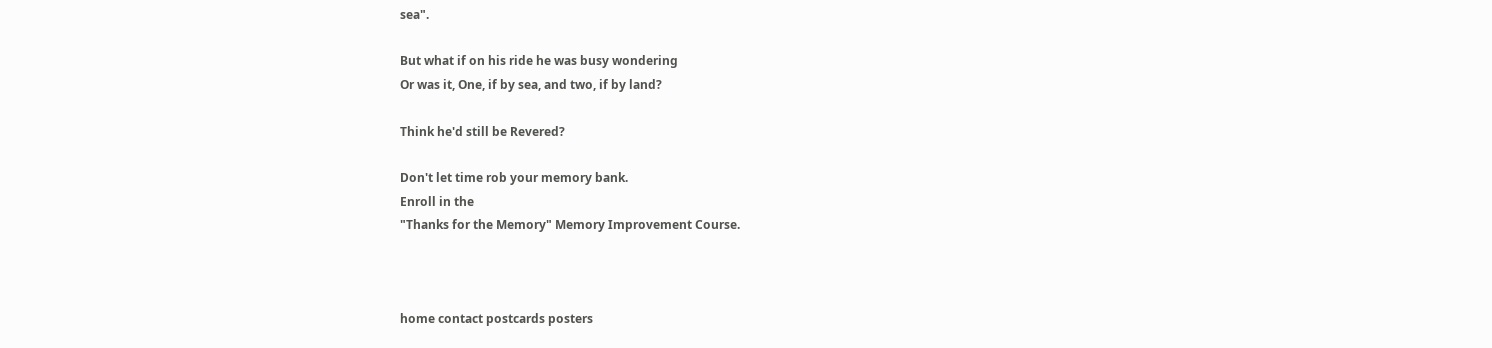sea".

But what if on his ride he was busy wondering
Or was it, One, if by sea, and two, if by land?

Think he'd still be Revered?

Don't let time rob your memory bank.
Enroll in the
"Thanks for the Memory" Memory Improvement Course.



home contact postcards posters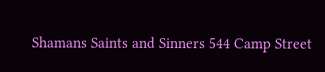Shamans Saints and Sinners 544 Camp Street